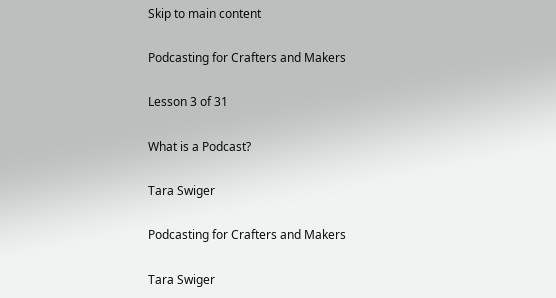Skip to main content

Podcasting for Crafters and Makers

Lesson 3 of 31

What is a Podcast?

Tara Swiger

Podcasting for Crafters and Makers

Tara Swiger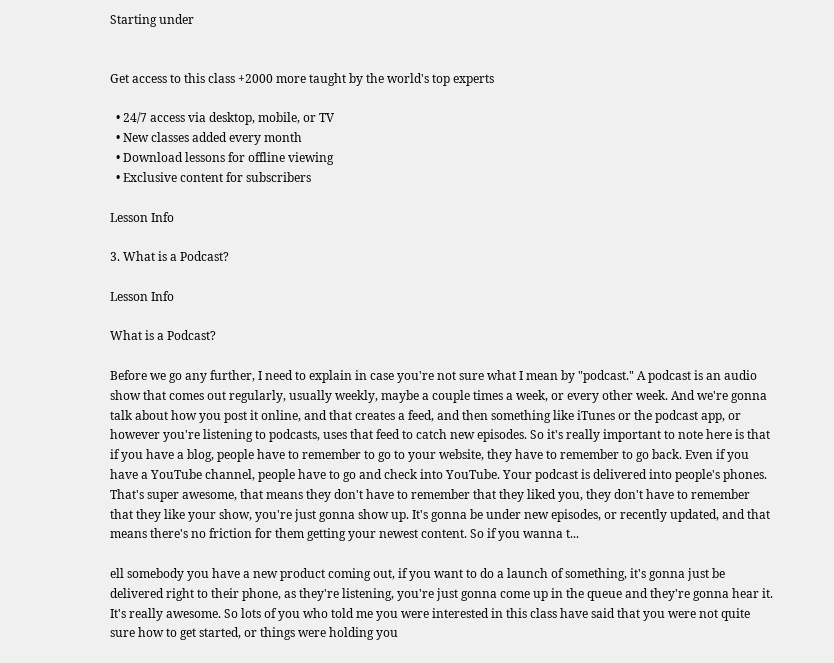Starting under


Get access to this class +2000 more taught by the world's top experts

  • 24/7 access via desktop, mobile, or TV
  • New classes added every month
  • Download lessons for offline viewing
  • Exclusive content for subscribers

Lesson Info

3. What is a Podcast?

Lesson Info

What is a Podcast?

Before we go any further, I need to explain in case you're not sure what I mean by "podcast." A podcast is an audio show that comes out regularly, usually weekly, maybe a couple times a week, or every other week. And we're gonna talk about how you post it online, and that creates a feed, and then something like iTunes or the podcast app, or however you're listening to podcasts, uses that feed to catch new episodes. So it's really important to note here is that if you have a blog, people have to remember to go to your website, they have to remember to go back. Even if you have a YouTube channel, people have to go and check into YouTube. Your podcast is delivered into people's phones. That's super awesome, that means they don't have to remember that they liked you, they don't have to remember that they like your show, you're just gonna show up. It's gonna be under new episodes, or recently updated, and that means there's no friction for them getting your newest content. So if you wanna t...

ell somebody you have a new product coming out, if you want to do a launch of something, it's gonna just be delivered right to their phone, as they're listening, you're just gonna come up in the queue and they're gonna hear it. It's really awesome. So lots of you who told me you were interested in this class have said that you were not quite sure how to get started, or things were holding you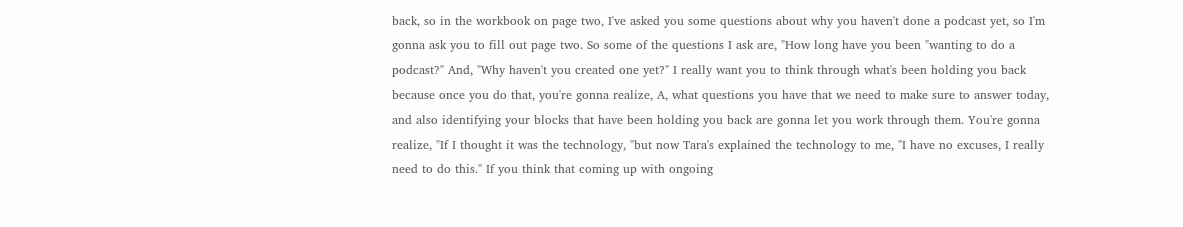back, so in the workbook on page two, I've asked you some questions about why you haven't done a podcast yet, so I'm gonna ask you to fill out page two. So some of the questions I ask are, "How long have you been "wanting to do a podcast?" And, "Why haven't you created one yet?" I really want you to think through what's been holding you back because once you do that, you're gonna realize, A, what questions you have that we need to make sure to answer today, and also identifying your blocks that have been holding you back are gonna let you work through them. You're gonna realize, "If I thought it was the technology, "but now Tara's explained the technology to me, "I have no excuses, I really need to do this." If you think that coming up with ongoing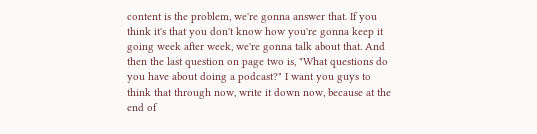content is the problem, we're gonna answer that. If you think it's that you don't know how you're gonna keep it going week after week, we're gonna talk about that. And then the last question on page two is, "What questions do you have about doing a podcast?" I want you guys to think that through now, write it down now, because at the end of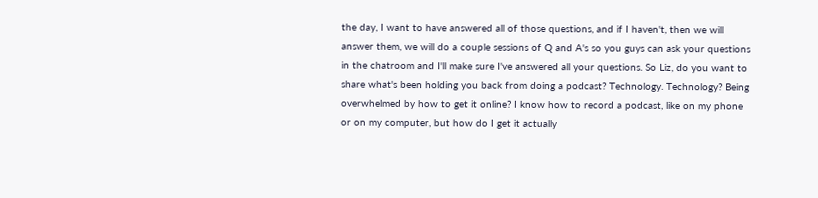the day, I want to have answered all of those questions, and if I haven't, then we will answer them, we will do a couple sessions of Q and A's so you guys can ask your questions in the chatroom and I'll make sure I've answered all your questions. So Liz, do you want to share what's been holding you back from doing a podcast? Technology. Technology? Being overwhelmed by how to get it online? I know how to record a podcast, like on my phone or on my computer, but how do I get it actually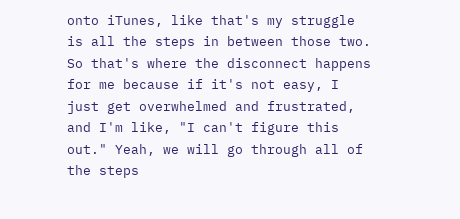onto iTunes, like that's my struggle is all the steps in between those two. So that's where the disconnect happens for me because if it's not easy, I just get overwhelmed and frustrated, and I'm like, "I can't figure this out." Yeah, we will go through all of the steps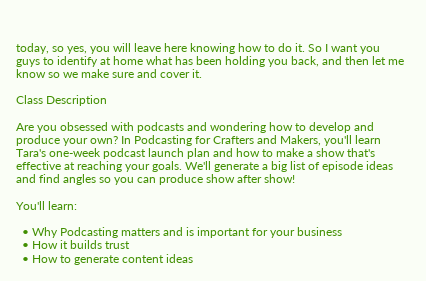today, so yes, you will leave here knowing how to do it. So I want you guys to identify at home what has been holding you back, and then let me know so we make sure and cover it.

Class Description

Are you obsessed with podcasts and wondering how to develop and produce your own? In Podcasting for Crafters and Makers, you'll learn Tara's one-week podcast launch plan and how to make a show that's effective at reaching your goals. We'll generate a big list of episode ideas and find angles so you can produce show after show!

You'll learn:

  • Why Podcasting matters and is important for your business
  • How it builds trust
  • How to generate content ideas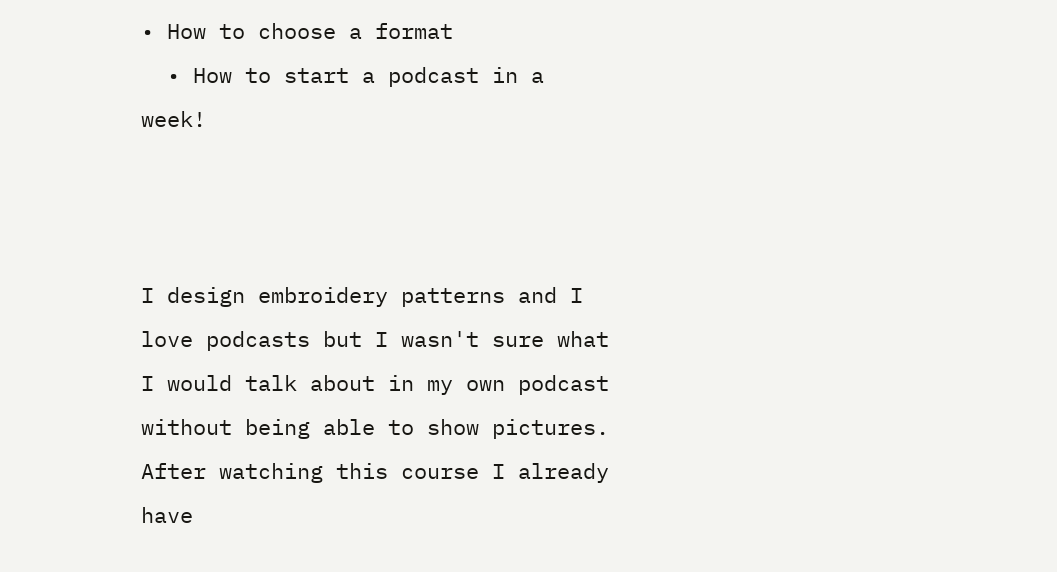• How to choose a format
  • How to start a podcast in a week!



I design embroidery patterns and I love podcasts but I wasn't sure what I would talk about in my own podcast without being able to show pictures. After watching this course I already have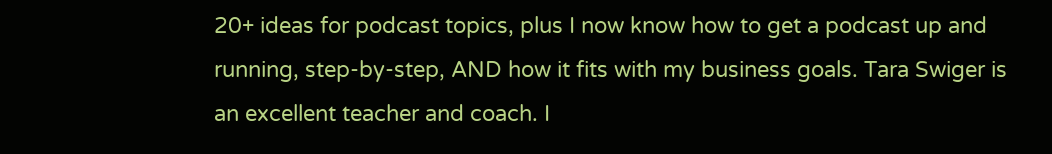20+ ideas for podcast topics, plus I now know how to get a podcast up and running, step-by-step, AND how it fits with my business goals. Tara Swiger is an excellent teacher and coach. I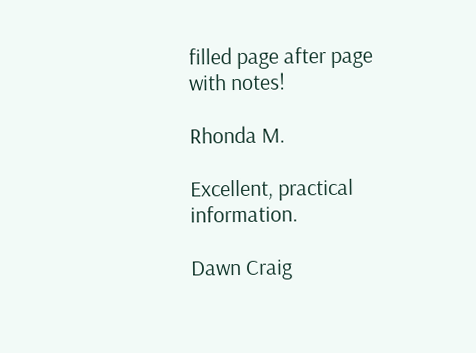filled page after page with notes!

Rhonda M.

Excellent, practical information.

Dawn Craig